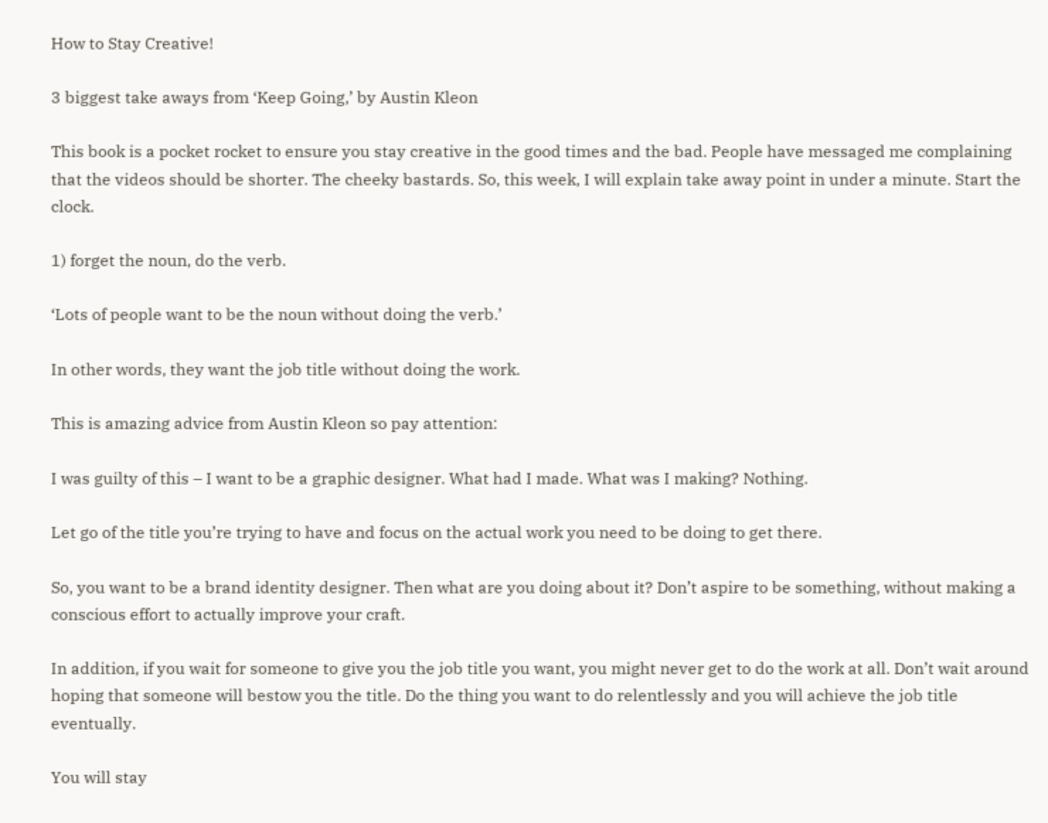How to Stay Creative!

3 biggest take aways from ‘Keep Going,’ by Austin Kleon

This book is a pocket rocket to ensure you stay creative in the good times and the bad. People have messaged me complaining that the videos should be shorter. The cheeky bastards. So, this week, I will explain take away point in under a minute. Start the clock.

1) forget the noun, do the verb.

‘Lots of people want to be the noun without doing the verb.’

In other words, they want the job title without doing the work.

This is amazing advice from Austin Kleon so pay attention:

I was guilty of this – I want to be a graphic designer. What had I made. What was I making? Nothing.

Let go of the title you’re trying to have and focus on the actual work you need to be doing to get there.

So, you want to be a brand identity designer. Then what are you doing about it? Don’t aspire to be something, without making a conscious effort to actually improve your craft.

In addition, if you wait for someone to give you the job title you want, you might never get to do the work at all. Don’t wait around hoping that someone will bestow you the title. Do the thing you want to do relentlessly and you will achieve the job title eventually.

You will stay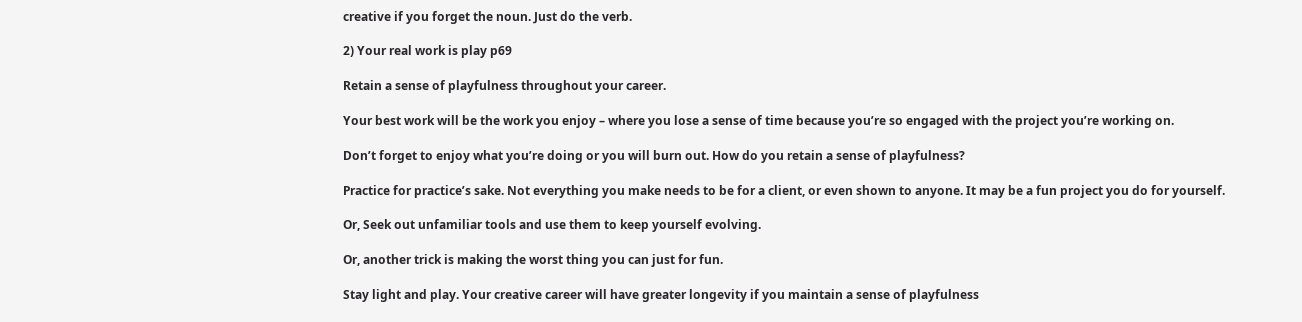creative if you forget the noun. Just do the verb.

2) Your real work is play p69

Retain a sense of playfulness throughout your career.

Your best work will be the work you enjoy – where you lose a sense of time because you’re so engaged with the project you’re working on.

Don’t forget to enjoy what you’re doing or you will burn out. How do you retain a sense of playfulness?

Practice for practice’s sake. Not everything you make needs to be for a client, or even shown to anyone. It may be a fun project you do for yourself.

Or, Seek out unfamiliar tools and use them to keep yourself evolving.

Or, another trick is making the worst thing you can just for fun.

Stay light and play. Your creative career will have greater longevity if you maintain a sense of playfulness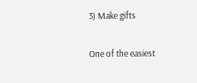3) Make gifts

One of the easiest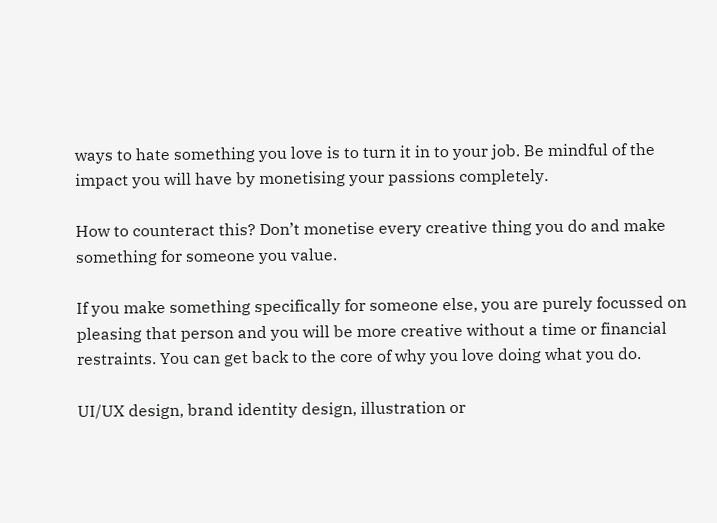ways to hate something you love is to turn it in to your job. Be mindful of the impact you will have by monetising your passions completely.

How to counteract this? Don’t monetise every creative thing you do and make something for someone you value.

If you make something specifically for someone else, you are purely focussed on pleasing that person and you will be more creative without a time or financial restraints. You can get back to the core of why you love doing what you do.

UI/UX design, brand identity design, illustration or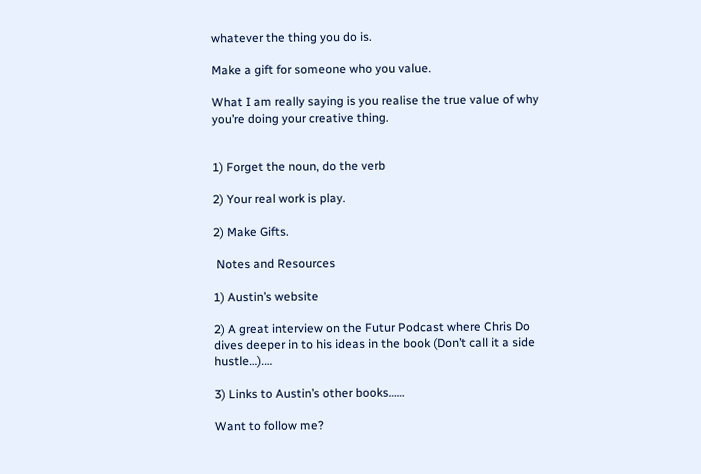whatever the thing you do is.

Make a gift for someone who you value.

What I am really saying is you realise the true value of why you’re doing your creative thing.


1) Forget the noun, do the verb

2) Your real work is play.

2) Make Gifts.

 Notes and Resources

1) Austin’s website

2) A great interview on the Futur Podcast where Chris Do dives deeper in to his ideas in the book (Don’t call it a side hustle…).…

3) Links to Austin’s other books……

Want to follow me?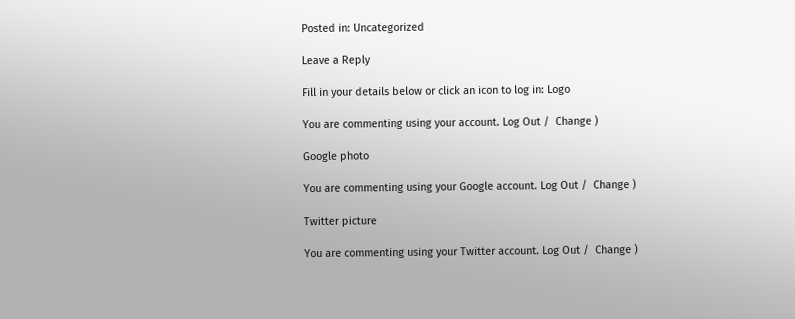Posted in: Uncategorized

Leave a Reply

Fill in your details below or click an icon to log in: Logo

You are commenting using your account. Log Out /  Change )

Google photo

You are commenting using your Google account. Log Out /  Change )

Twitter picture

You are commenting using your Twitter account. Log Out /  Change )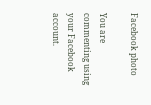Facebook photo

You are commenting using your Facebook account.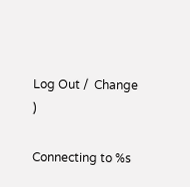Log Out /  Change )

Connecting to %s